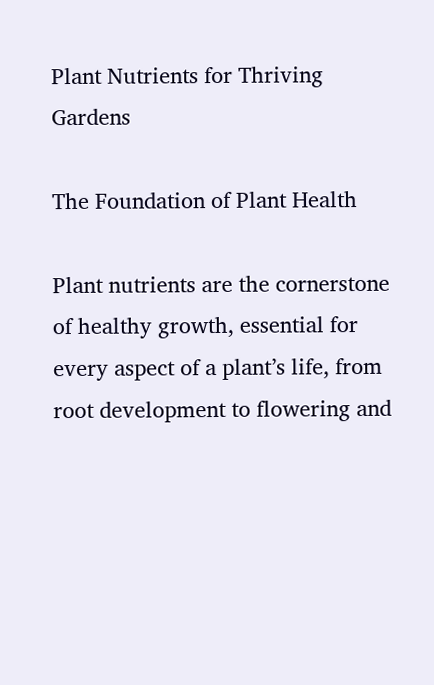Plant Nutrients for Thriving Gardens

The Foundation of Plant Health

Plant nutrients are the cornerstone of healthy growth, essential for every aspect of a plant’s life, from root development to flowering and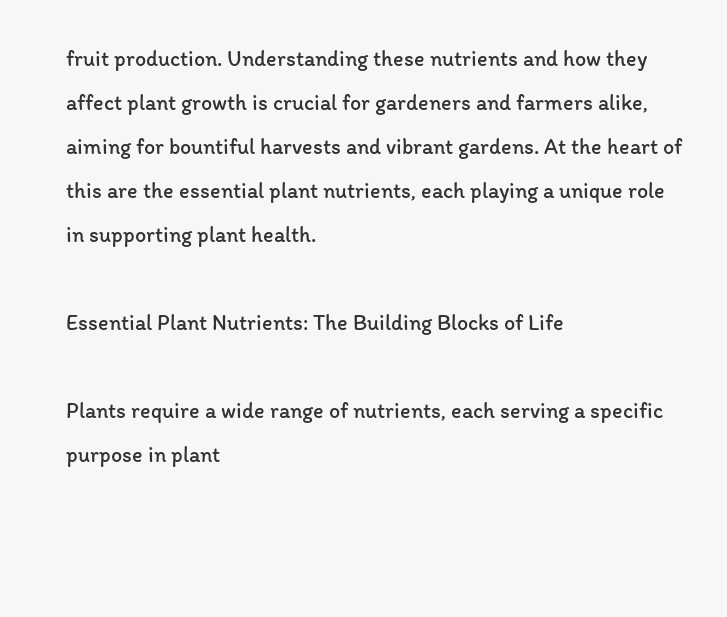fruit production. Understanding these nutrients and how they affect plant growth is crucial for gardeners and farmers alike, aiming for bountiful harvests and vibrant gardens. At the heart of this are the essential plant nutrients, each playing a unique role in supporting plant health.

Essential Plant Nutrients: The Building Blocks of Life

Plants require a wide range of nutrients, each serving a specific purpose in plant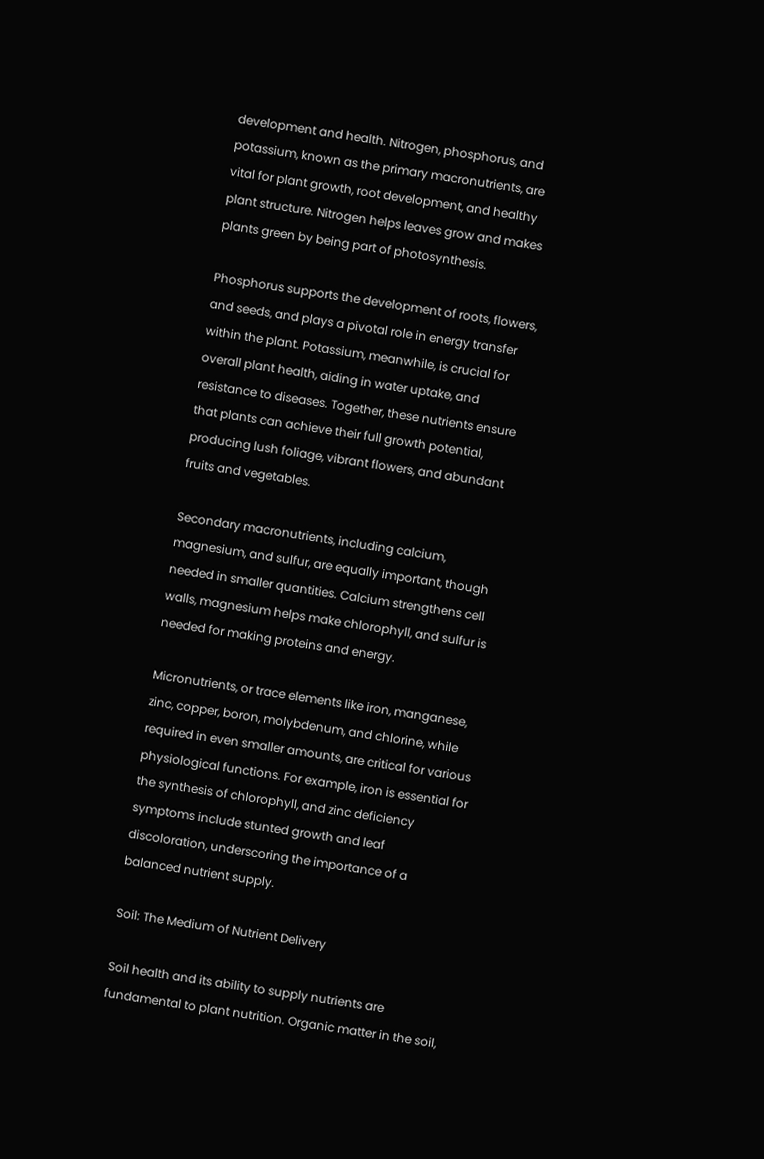development and health. Nitrogen, phosphorus, and potassium, known as the primary macronutrients, are vital for plant growth, root development, and healthy plant structure. Nitrogen helps leaves grow and makes plants green by being part of photosynthesis.

Phosphorus supports the development of roots, flowers, and seeds, and plays a pivotal role in energy transfer within the plant. Potassium, meanwhile, is crucial for overall plant health, aiding in water uptake, and resistance to diseases. Together, these nutrients ensure that plants can achieve their full growth potential, producing lush foliage, vibrant flowers, and abundant fruits and vegetables.

Secondary macronutrients, including calcium, magnesium, and sulfur, are equally important, though needed in smaller quantities. Calcium strengthens cell walls, magnesium helps make chlorophyll, and sulfur is needed for making proteins and energy.

Micronutrients, or trace elements like iron, manganese, zinc, copper, boron, molybdenum, and chlorine, while required in even smaller amounts, are critical for various physiological functions. For example, iron is essential for the synthesis of chlorophyll, and zinc deficiency symptoms include stunted growth and leaf discoloration, underscoring the importance of a balanced nutrient supply.

Soil: The Medium of Nutrient Delivery

Soil health and its ability to supply nutrients are fundamental to plant nutrition. Organic matter in the soil,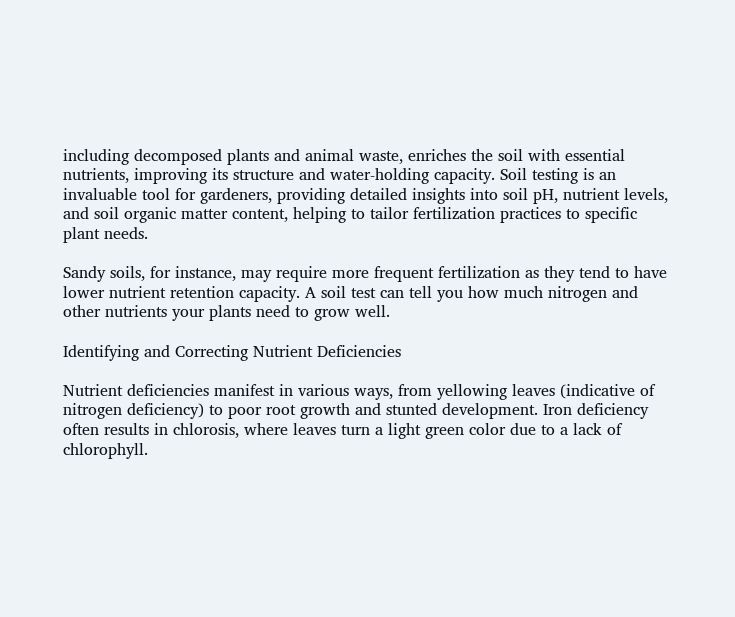including decomposed plants and animal waste, enriches the soil with essential nutrients, improving its structure and water-holding capacity. Soil testing is an invaluable tool for gardeners, providing detailed insights into soil pH, nutrient levels, and soil organic matter content, helping to tailor fertilization practices to specific plant needs.

Sandy soils, for instance, may require more frequent fertilization as they tend to have lower nutrient retention capacity. A soil test can tell you how much nitrogen and other nutrients your plants need to grow well.

Identifying and Correcting Nutrient Deficiencies

Nutrient deficiencies manifest in various ways, from yellowing leaves (indicative of nitrogen deficiency) to poor root growth and stunted development. Iron deficiency often results in chlorosis, where leaves turn a light green color due to a lack of chlorophyll.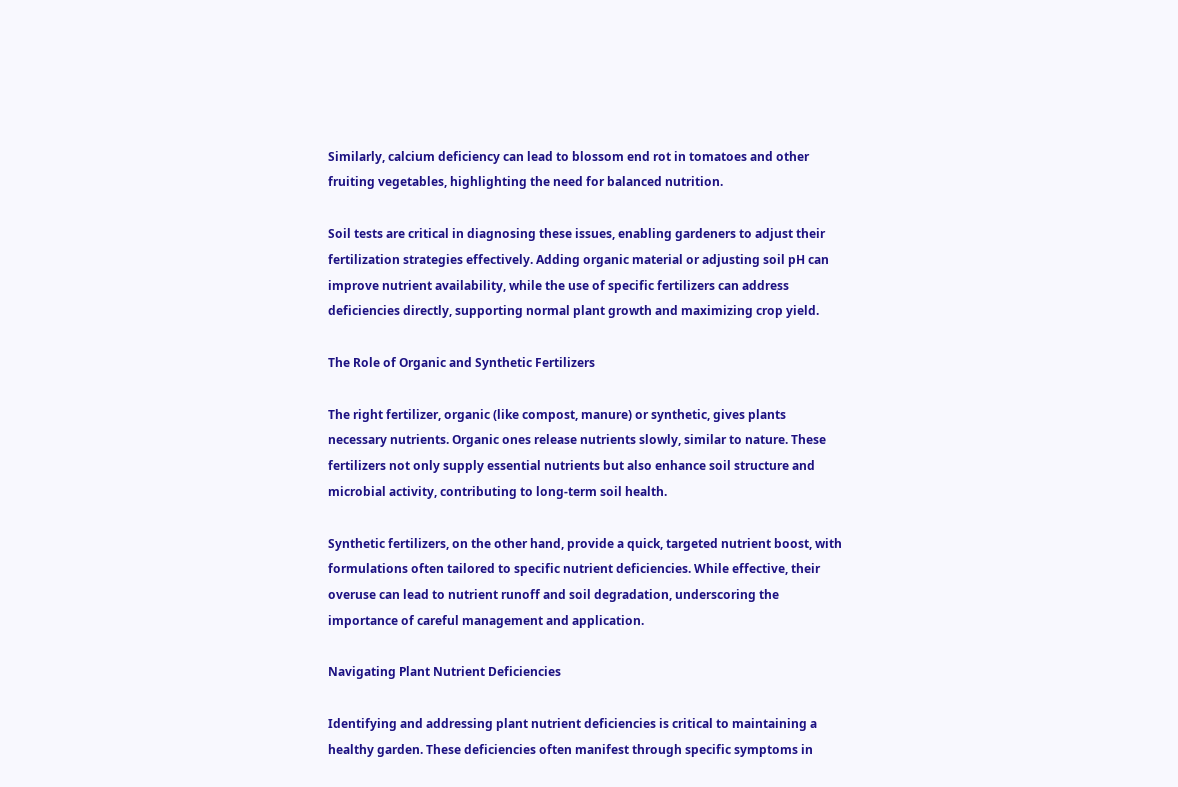Similarly, calcium deficiency can lead to blossom end rot in tomatoes and other fruiting vegetables, highlighting the need for balanced nutrition.

Soil tests are critical in diagnosing these issues, enabling gardeners to adjust their fertilization strategies effectively. Adding organic material or adjusting soil pH can improve nutrient availability, while the use of specific fertilizers can address deficiencies directly, supporting normal plant growth and maximizing crop yield.

The Role of Organic and Synthetic Fertilizers

The right fertilizer, organic (like compost, manure) or synthetic, gives plants necessary nutrients. Organic ones release nutrients slowly, similar to nature. These fertilizers not only supply essential nutrients but also enhance soil structure and microbial activity, contributing to long-term soil health.

Synthetic fertilizers, on the other hand, provide a quick, targeted nutrient boost, with formulations often tailored to specific nutrient deficiencies. While effective, their overuse can lead to nutrient runoff and soil degradation, underscoring the importance of careful management and application.

Navigating Plant Nutrient Deficiencies

Identifying and addressing plant nutrient deficiencies is critical to maintaining a healthy garden. These deficiencies often manifest through specific symptoms in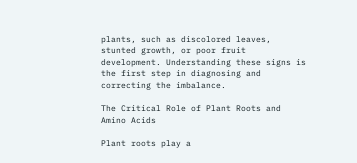plants, such as discolored leaves, stunted growth, or poor fruit development. Understanding these signs is the first step in diagnosing and correcting the imbalance.

The Critical Role of Plant Roots and Amino Acids

Plant roots play a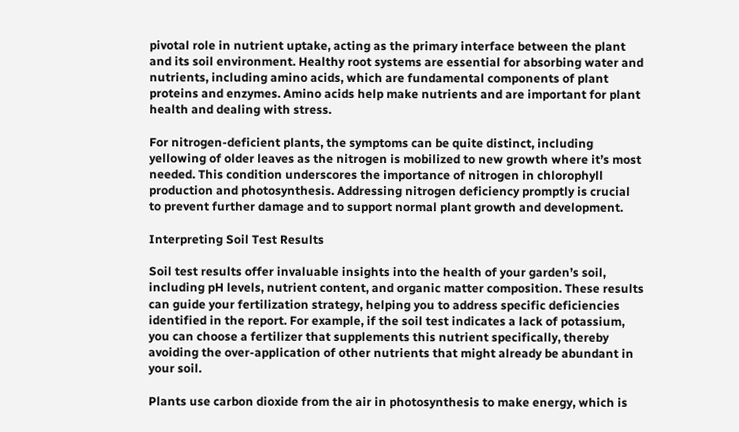pivotal role in nutrient uptake, acting as the primary interface between the plant and its soil environment. Healthy root systems are essential for absorbing water and nutrients, including amino acids, which are fundamental components of plant proteins and enzymes. Amino acids help make nutrients and are important for plant health and dealing with stress.

For nitrogen-deficient plants, the symptoms can be quite distinct, including yellowing of older leaves as the nitrogen is mobilized to new growth where it’s most needed. This condition underscores the importance of nitrogen in chlorophyll production and photosynthesis. Addressing nitrogen deficiency promptly is crucial to prevent further damage and to support normal plant growth and development.

Interpreting Soil Test Results

Soil test results offer invaluable insights into the health of your garden’s soil, including pH levels, nutrient content, and organic matter composition. These results can guide your fertilization strategy, helping you to address specific deficiencies identified in the report. For example, if the soil test indicates a lack of potassium, you can choose a fertilizer that supplements this nutrient specifically, thereby avoiding the over-application of other nutrients that might already be abundant in your soil.

Plants use carbon dioxide from the air in photosynthesis to make energy, which is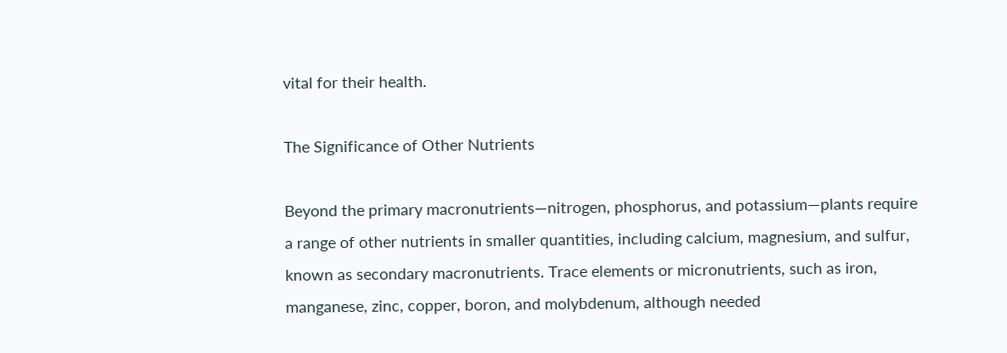vital for their health.

The Significance of Other Nutrients

Beyond the primary macronutrients—nitrogen, phosphorus, and potassium—plants require a range of other nutrients in smaller quantities, including calcium, magnesium, and sulfur, known as secondary macronutrients. Trace elements or micronutrients, such as iron, manganese, zinc, copper, boron, and molybdenum, although needed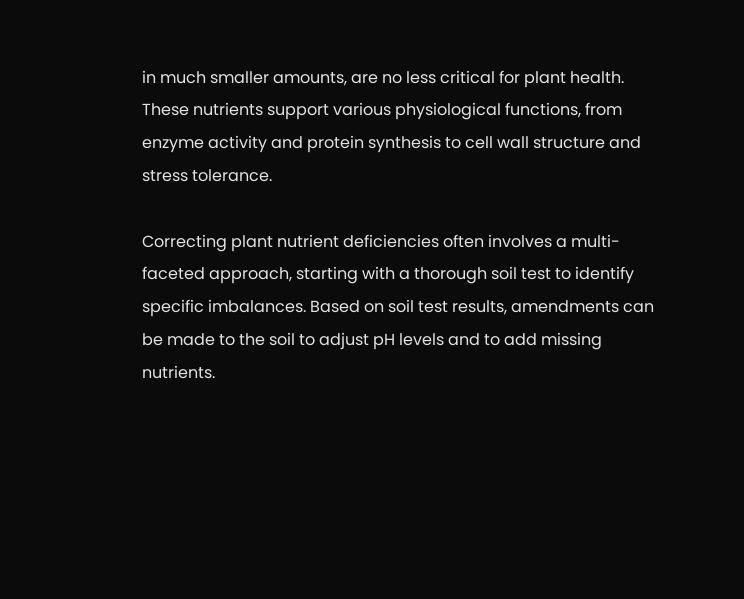in much smaller amounts, are no less critical for plant health. These nutrients support various physiological functions, from enzyme activity and protein synthesis to cell wall structure and stress tolerance.

Correcting plant nutrient deficiencies often involves a multi-faceted approach, starting with a thorough soil test to identify specific imbalances. Based on soil test results, amendments can be made to the soil to adjust pH levels and to add missing nutrients.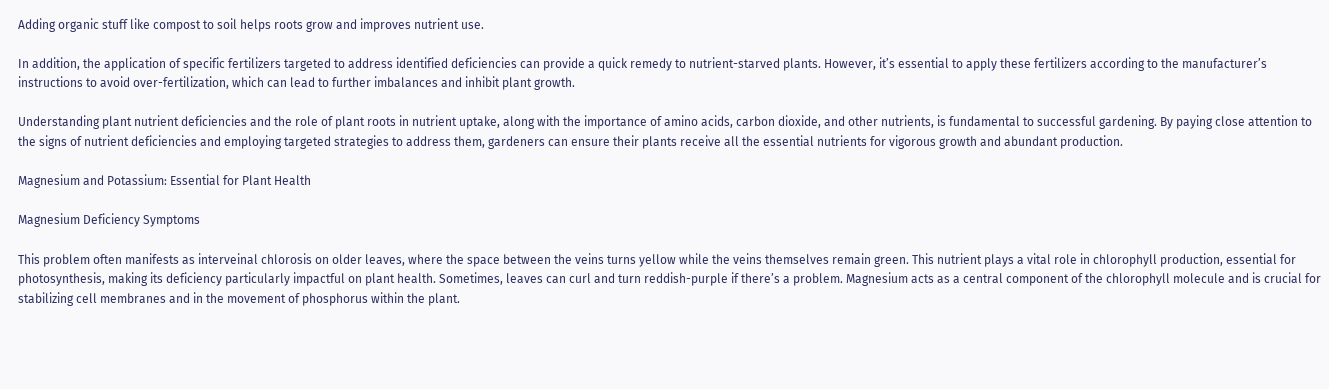Adding organic stuff like compost to soil helps roots grow and improves nutrient use.

In addition, the application of specific fertilizers targeted to address identified deficiencies can provide a quick remedy to nutrient-starved plants. However, it’s essential to apply these fertilizers according to the manufacturer’s instructions to avoid over-fertilization, which can lead to further imbalances and inhibit plant growth.

Understanding plant nutrient deficiencies and the role of plant roots in nutrient uptake, along with the importance of amino acids, carbon dioxide, and other nutrients, is fundamental to successful gardening. By paying close attention to the signs of nutrient deficiencies and employing targeted strategies to address them, gardeners can ensure their plants receive all the essential nutrients for vigorous growth and abundant production.

Magnesium and Potassium: Essential for Plant Health

Magnesium Deficiency Symptoms

This problem often manifests as interveinal chlorosis on older leaves, where the space between the veins turns yellow while the veins themselves remain green. This nutrient plays a vital role in chlorophyll production, essential for photosynthesis, making its deficiency particularly impactful on plant health. Sometimes, leaves can curl and turn reddish-purple if there’s a problem. Magnesium acts as a central component of the chlorophyll molecule and is crucial for stabilizing cell membranes and in the movement of phosphorus within the plant.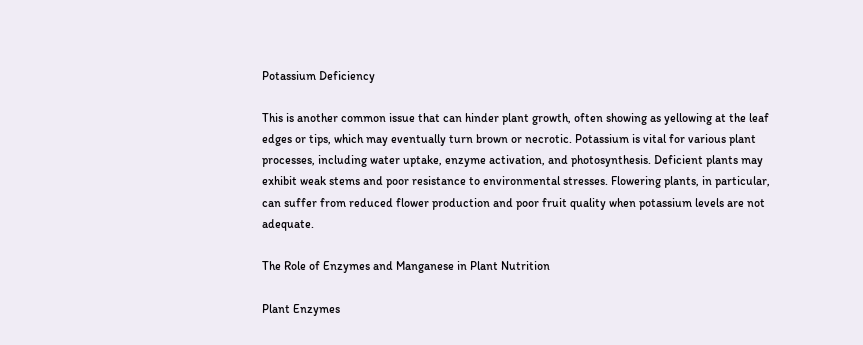Potassium Deficiency

This is another common issue that can hinder plant growth, often showing as yellowing at the leaf edges or tips, which may eventually turn brown or necrotic. Potassium is vital for various plant processes, including water uptake, enzyme activation, and photosynthesis. Deficient plants may exhibit weak stems and poor resistance to environmental stresses. Flowering plants, in particular, can suffer from reduced flower production and poor fruit quality when potassium levels are not adequate.

The Role of Enzymes and Manganese in Plant Nutrition

Plant Enzymes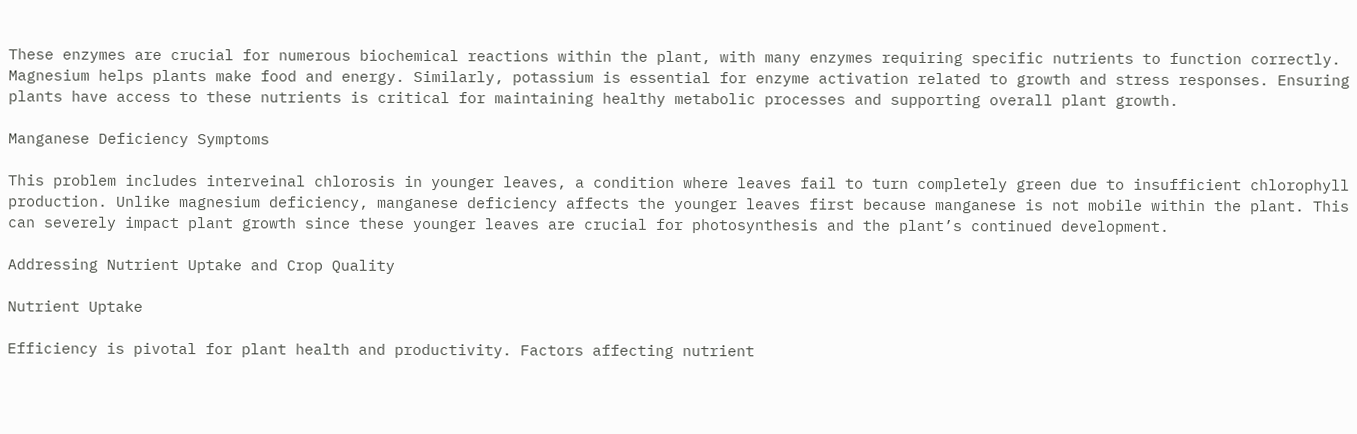These enzymes are crucial for numerous biochemical reactions within the plant, with many enzymes requiring specific nutrients to function correctly. Magnesium helps plants make food and energy. Similarly, potassium is essential for enzyme activation related to growth and stress responses. Ensuring plants have access to these nutrients is critical for maintaining healthy metabolic processes and supporting overall plant growth.

Manganese Deficiency Symptoms

This problem includes interveinal chlorosis in younger leaves, a condition where leaves fail to turn completely green due to insufficient chlorophyll production. Unlike magnesium deficiency, manganese deficiency affects the younger leaves first because manganese is not mobile within the plant. This can severely impact plant growth since these younger leaves are crucial for photosynthesis and the plant’s continued development.

Addressing Nutrient Uptake and Crop Quality

Nutrient Uptake

Efficiency is pivotal for plant health and productivity. Factors affecting nutrient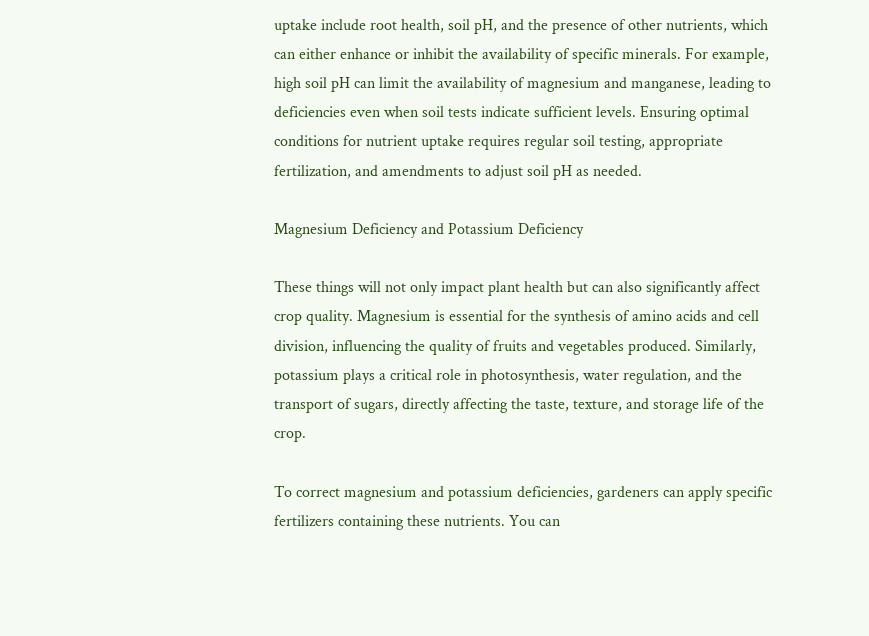uptake include root health, soil pH, and the presence of other nutrients, which can either enhance or inhibit the availability of specific minerals. For example, high soil pH can limit the availability of magnesium and manganese, leading to deficiencies even when soil tests indicate sufficient levels. Ensuring optimal conditions for nutrient uptake requires regular soil testing, appropriate fertilization, and amendments to adjust soil pH as needed.

Magnesium Deficiency and Potassium Deficiency

These things will not only impact plant health but can also significantly affect crop quality. Magnesium is essential for the synthesis of amino acids and cell division, influencing the quality of fruits and vegetables produced. Similarly, potassium plays a critical role in photosynthesis, water regulation, and the transport of sugars, directly affecting the taste, texture, and storage life of the crop.

To correct magnesium and potassium deficiencies, gardeners can apply specific fertilizers containing these nutrients. You can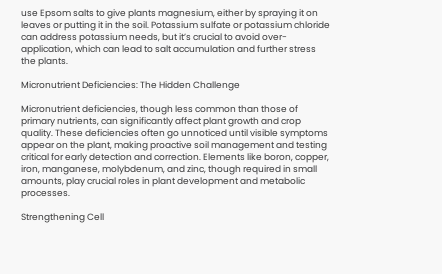use Epsom salts to give plants magnesium, either by spraying it on leaves or putting it in the soil. Potassium sulfate or potassium chloride can address potassium needs, but it’s crucial to avoid over-application, which can lead to salt accumulation and further stress the plants.

Micronutrient Deficiencies: The Hidden Challenge

Micronutrient deficiencies, though less common than those of primary nutrients, can significantly affect plant growth and crop quality. These deficiencies often go unnoticed until visible symptoms appear on the plant, making proactive soil management and testing critical for early detection and correction. Elements like boron, copper, iron, manganese, molybdenum, and zinc, though required in small amounts, play crucial roles in plant development and metabolic processes.

Strengthening Cell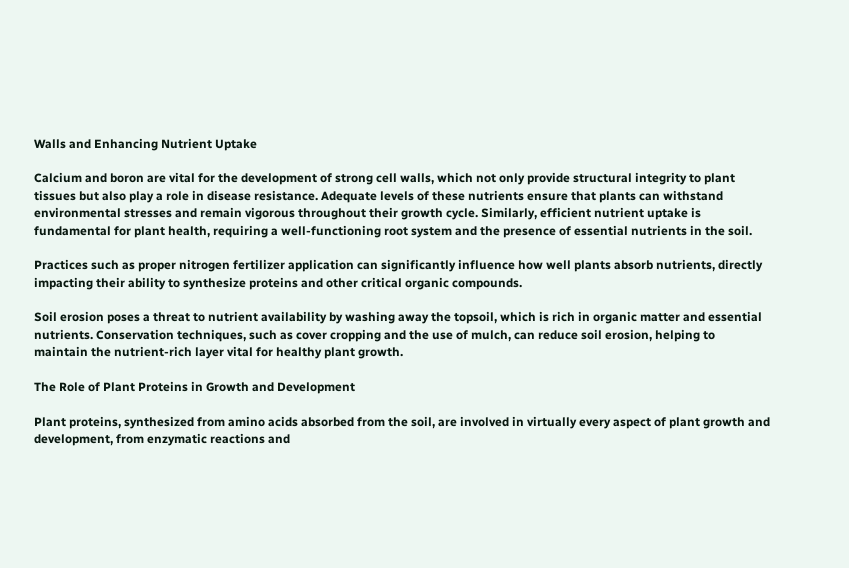Walls and Enhancing Nutrient Uptake

Calcium and boron are vital for the development of strong cell walls, which not only provide structural integrity to plant tissues but also play a role in disease resistance. Adequate levels of these nutrients ensure that plants can withstand environmental stresses and remain vigorous throughout their growth cycle. Similarly, efficient nutrient uptake is fundamental for plant health, requiring a well-functioning root system and the presence of essential nutrients in the soil.

Practices such as proper nitrogen fertilizer application can significantly influence how well plants absorb nutrients, directly impacting their ability to synthesize proteins and other critical organic compounds.

Soil erosion poses a threat to nutrient availability by washing away the topsoil, which is rich in organic matter and essential nutrients. Conservation techniques, such as cover cropping and the use of mulch, can reduce soil erosion, helping to maintain the nutrient-rich layer vital for healthy plant growth.

The Role of Plant Proteins in Growth and Development

Plant proteins, synthesized from amino acids absorbed from the soil, are involved in virtually every aspect of plant growth and development, from enzymatic reactions and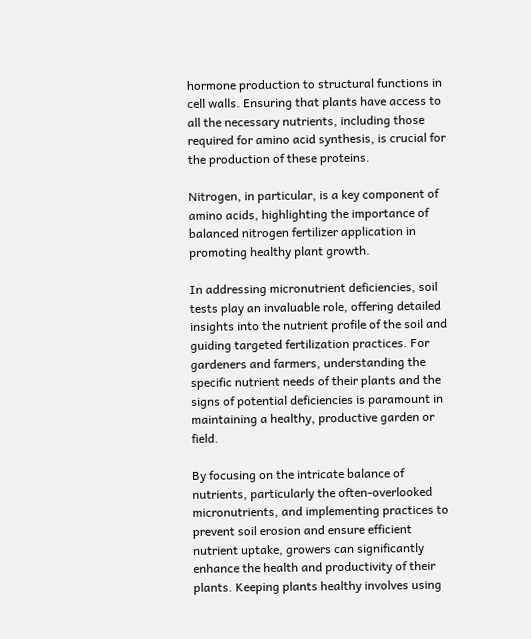hormone production to structural functions in cell walls. Ensuring that plants have access to all the necessary nutrients, including those required for amino acid synthesis, is crucial for the production of these proteins.

Nitrogen, in particular, is a key component of amino acids, highlighting the importance of balanced nitrogen fertilizer application in promoting healthy plant growth.

In addressing micronutrient deficiencies, soil tests play an invaluable role, offering detailed insights into the nutrient profile of the soil and guiding targeted fertilization practices. For gardeners and farmers, understanding the specific nutrient needs of their plants and the signs of potential deficiencies is paramount in maintaining a healthy, productive garden or field.

By focusing on the intricate balance of nutrients, particularly the often-overlooked micronutrients, and implementing practices to prevent soil erosion and ensure efficient nutrient uptake, growers can significantly enhance the health and productivity of their plants. Keeping plants healthy involves using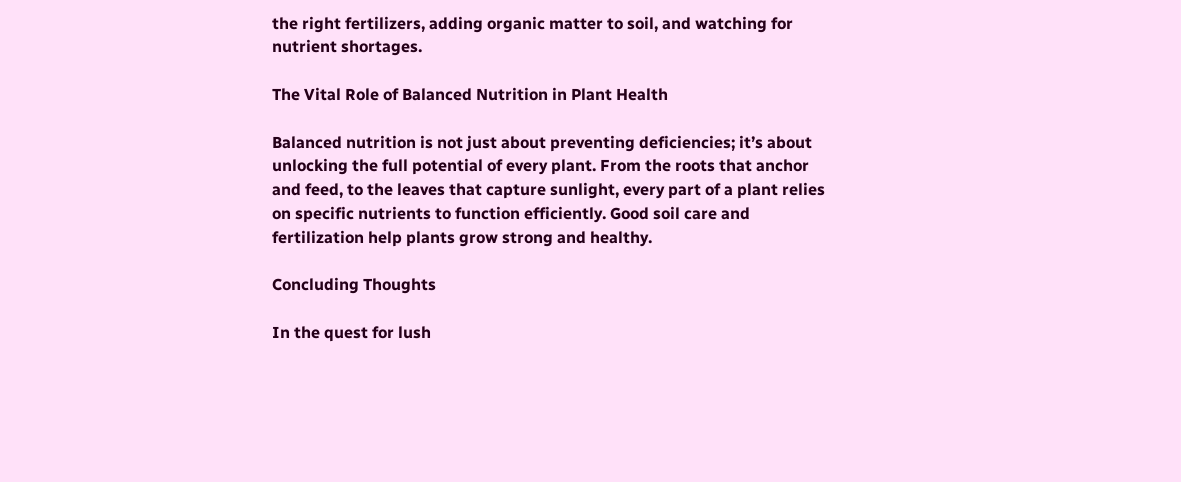the right fertilizers, adding organic matter to soil, and watching for nutrient shortages.

The Vital Role of Balanced Nutrition in Plant Health

Balanced nutrition is not just about preventing deficiencies; it’s about unlocking the full potential of every plant. From the roots that anchor and feed, to the leaves that capture sunlight, every part of a plant relies on specific nutrients to function efficiently. Good soil care and fertilization help plants grow strong and healthy.

Concluding Thoughts

In the quest for lush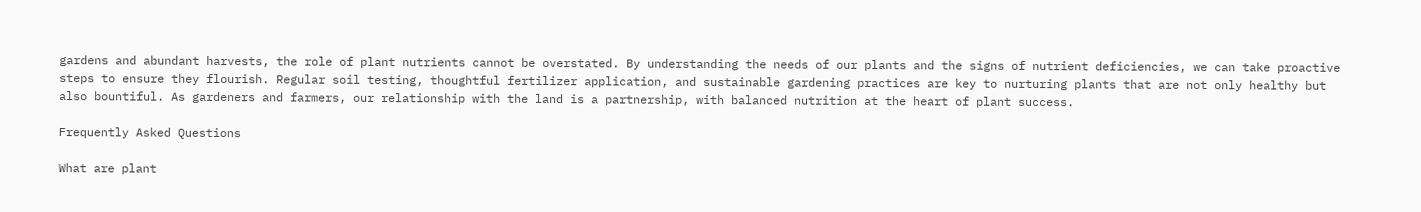gardens and abundant harvests, the role of plant nutrients cannot be overstated. By understanding the needs of our plants and the signs of nutrient deficiencies, we can take proactive steps to ensure they flourish. Regular soil testing, thoughtful fertilizer application, and sustainable gardening practices are key to nurturing plants that are not only healthy but also bountiful. As gardeners and farmers, our relationship with the land is a partnership, with balanced nutrition at the heart of plant success.

Frequently Asked Questions

What are plant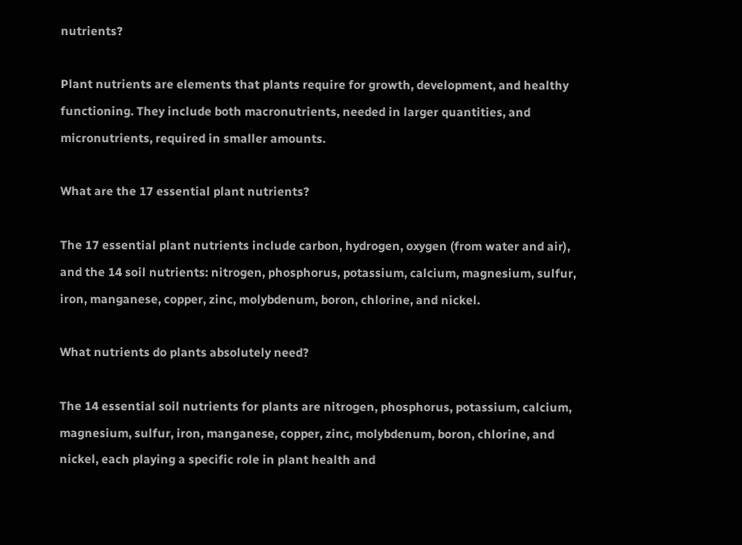nutrients?

Plant nutrients are elements that plants require for growth, development, and healthy functioning. They include both macronutrients, needed in larger quantities, and micronutrients, required in smaller amounts.

What are the 17 essential plant nutrients?

The 17 essential plant nutrients include carbon, hydrogen, oxygen (from water and air), and the 14 soil nutrients: nitrogen, phosphorus, potassium, calcium, magnesium, sulfur, iron, manganese, copper, zinc, molybdenum, boron, chlorine, and nickel.

What nutrients do plants absolutely need?

The 14 essential soil nutrients for plants are nitrogen, phosphorus, potassium, calcium, magnesium, sulfur, iron, manganese, copper, zinc, molybdenum, boron, chlorine, and nickel, each playing a specific role in plant health and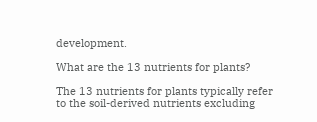development.

What are the 13 nutrients for plants?

The 13 nutrients for plants typically refer to the soil-derived nutrients excluding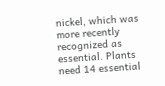nickel, which was more recently recognized as essential. Plants need 14 essential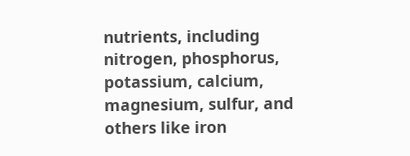nutrients, including nitrogen, phosphorus, potassium, calcium, magnesium, sulfur, and others like iron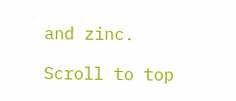and zinc.

Scroll to top